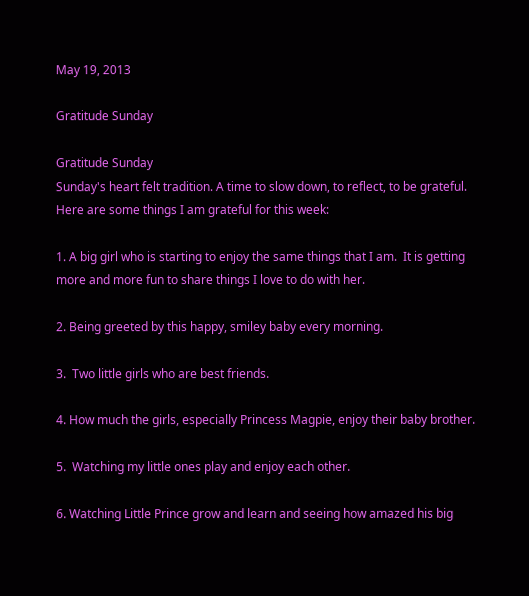May 19, 2013

Gratitude Sunday

Gratitude Sunday
Sunday's heart felt tradition. A time to slow down, to reflect, to be grateful.
Here are some things I am grateful for this week:

1. A big girl who is starting to enjoy the same things that I am.  It is getting more and more fun to share things I love to do with her.

2. Being greeted by this happy, smiley baby every morning.

3.  Two little girls who are best friends.

4. How much the girls, especially Princess Magpie, enjoy their baby brother.

5.  Watching my little ones play and enjoy each other.

6. Watching Little Prince grow and learn and seeing how amazed his big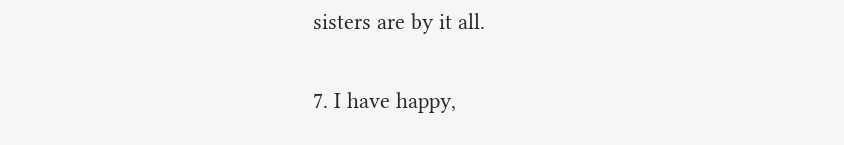sisters are by it all.

7. I have happy,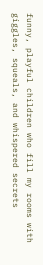funny, playful children who fill my rooms with giggles, squeals, and whispered secrets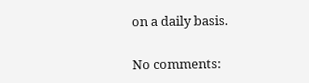on a daily basis.

No comments: